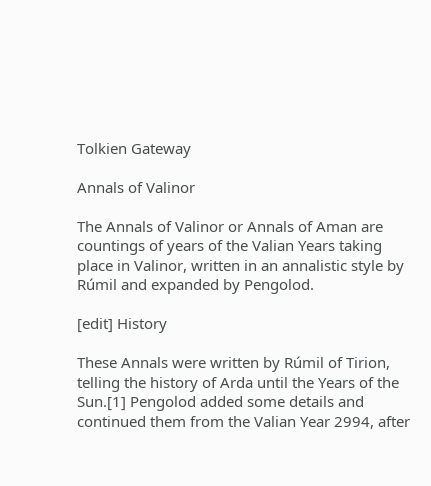Tolkien Gateway

Annals of Valinor

The Annals of Valinor or Annals of Aman are countings of years of the Valian Years taking place in Valinor, written in an annalistic style by Rúmil and expanded by Pengolod.

[edit] History

These Annals were written by Rúmil of Tirion, telling the history of Arda until the Years of the Sun.[1] Pengolod added some details and continued them from the Valian Year 2994, after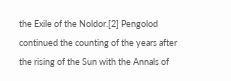the Exile of the Noldor.[2] Pengolod continued the counting of the years after the rising of the Sun with the Annals of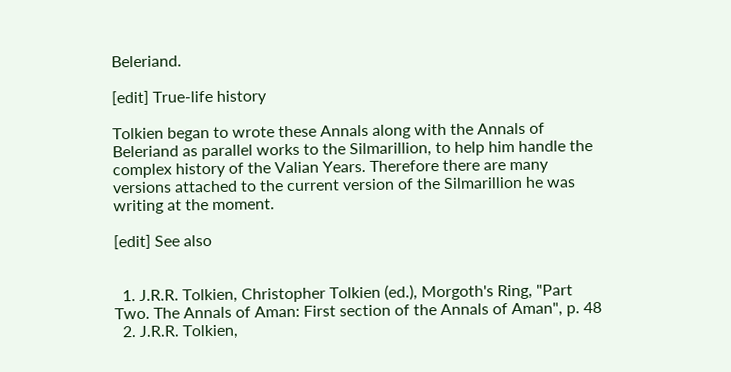Beleriand.

[edit] True-life history

Tolkien began to wrote these Annals along with the Annals of Beleriand as parallel works to the Silmarillion, to help him handle the complex history of the Valian Years. Therefore there are many versions attached to the current version of the Silmarillion he was writing at the moment.

[edit] See also


  1. J.R.R. Tolkien, Christopher Tolkien (ed.), Morgoth's Ring, "Part Two. The Annals of Aman: First section of the Annals of Aman", p. 48
  2. J.R.R. Tolkien,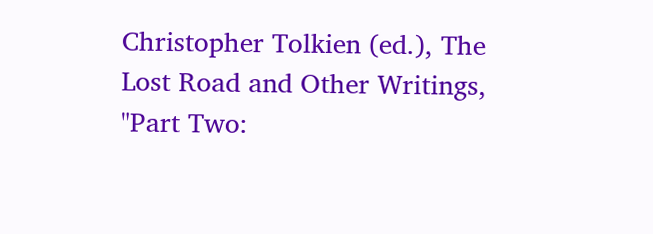Christopher Tolkien (ed.), The Lost Road and Other Writings, "Part Two: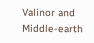Valinor and Middle-earth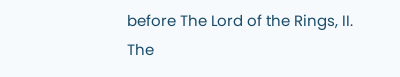before The Lord of the Rings, II. The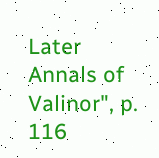Later Annals of Valinor", p. 116